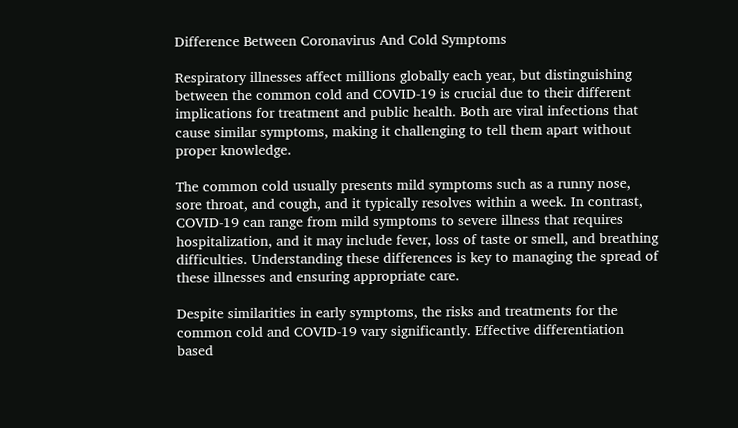Difference Between Coronavirus And Cold Symptoms

Respiratory illnesses affect millions globally each year, but distinguishing between the common cold and COVID-19 is crucial due to their different implications for treatment and public health. Both are viral infections that cause similar symptoms, making it challenging to tell them apart without proper knowledge.

The common cold usually presents mild symptoms such as a runny nose, sore throat, and cough, and it typically resolves within a week. In contrast, COVID-19 can range from mild symptoms to severe illness that requires hospitalization, and it may include fever, loss of taste or smell, and breathing difficulties. Understanding these differences is key to managing the spread of these illnesses and ensuring appropriate care.

Despite similarities in early symptoms, the risks and treatments for the common cold and COVID-19 vary significantly. Effective differentiation based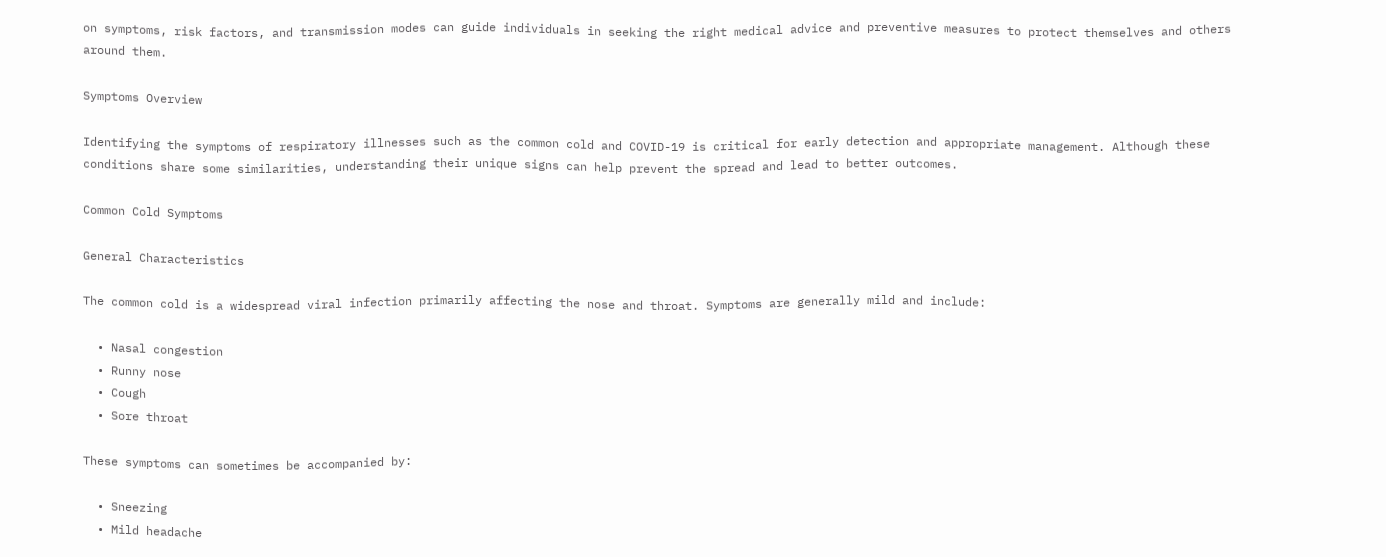on symptoms, risk factors, and transmission modes can guide individuals in seeking the right medical advice and preventive measures to protect themselves and others around them.

Symptoms Overview

Identifying the symptoms of respiratory illnesses such as the common cold and COVID-19 is critical for early detection and appropriate management. Although these conditions share some similarities, understanding their unique signs can help prevent the spread and lead to better outcomes.

Common Cold Symptoms

General Characteristics

The common cold is a widespread viral infection primarily affecting the nose and throat. Symptoms are generally mild and include:

  • Nasal congestion
  • Runny nose
  • Cough
  • Sore throat

These symptoms can sometimes be accompanied by:

  • Sneezing
  • Mild headache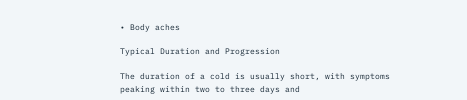• Body aches

Typical Duration and Progression

The duration of a cold is usually short, with symptoms peaking within two to three days and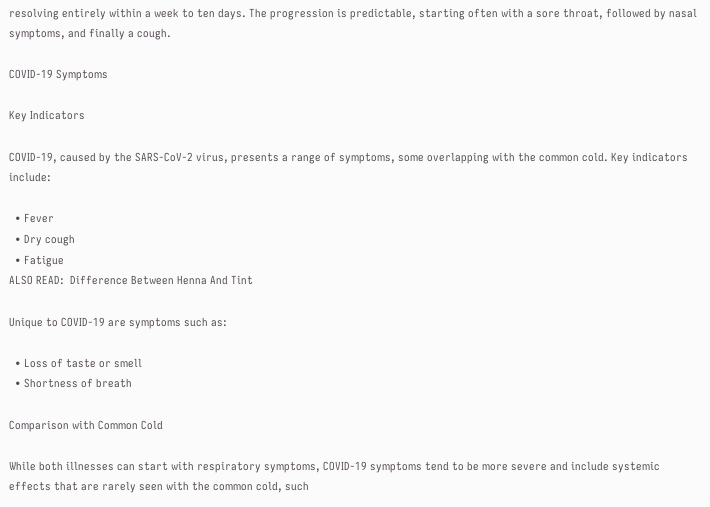resolving entirely within a week to ten days. The progression is predictable, starting often with a sore throat, followed by nasal symptoms, and finally a cough.

COVID-19 Symptoms

Key Indicators

COVID-19, caused by the SARS-CoV-2 virus, presents a range of symptoms, some overlapping with the common cold. Key indicators include:

  • Fever
  • Dry cough
  • Fatigue
ALSO READ:  Difference Between Henna And Tint

Unique to COVID-19 are symptoms such as:

  • Loss of taste or smell
  • Shortness of breath

Comparison with Common Cold

While both illnesses can start with respiratory symptoms, COVID-19 symptoms tend to be more severe and include systemic effects that are rarely seen with the common cold, such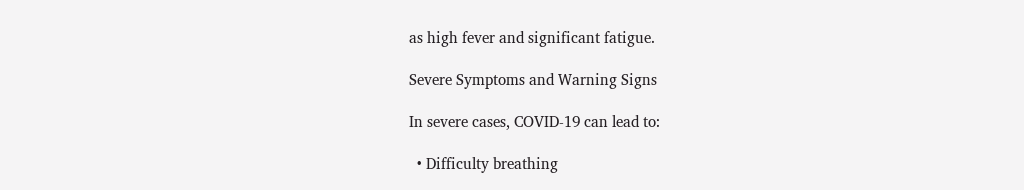as high fever and significant fatigue.

Severe Symptoms and Warning Signs

In severe cases, COVID-19 can lead to:

  • Difficulty breathing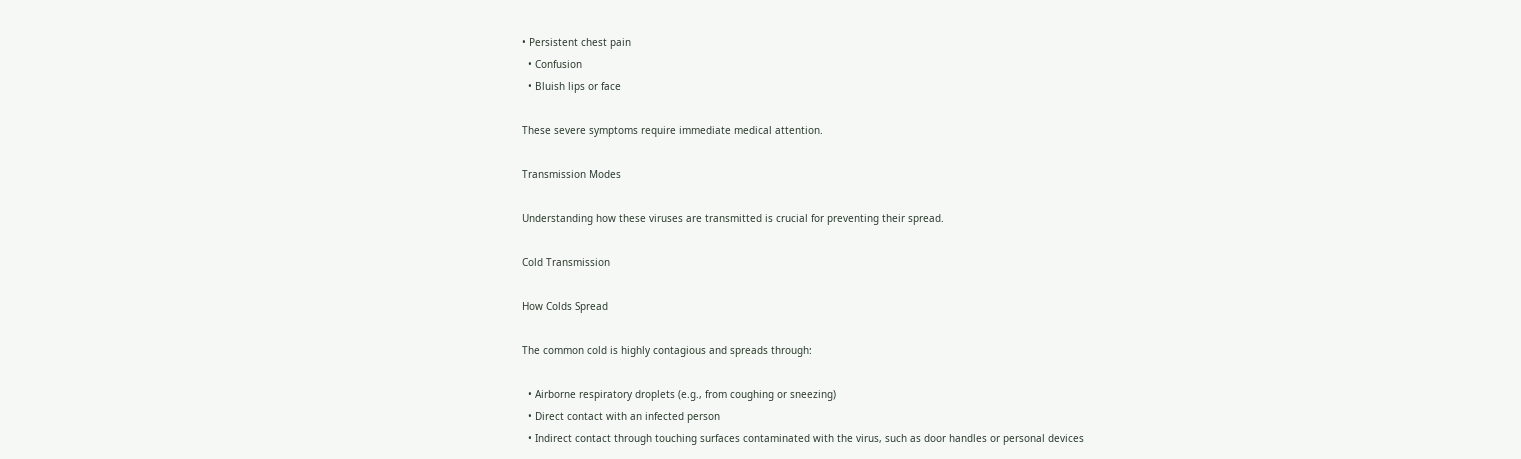• Persistent chest pain
  • Confusion
  • Bluish lips or face

These severe symptoms require immediate medical attention.

Transmission Modes

Understanding how these viruses are transmitted is crucial for preventing their spread.

Cold Transmission

How Colds Spread

The common cold is highly contagious and spreads through:

  • Airborne respiratory droplets (e.g., from coughing or sneezing)
  • Direct contact with an infected person
  • Indirect contact through touching surfaces contaminated with the virus, such as door handles or personal devices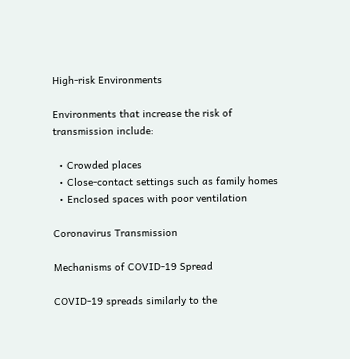High-risk Environments

Environments that increase the risk of transmission include:

  • Crowded places
  • Close-contact settings such as family homes
  • Enclosed spaces with poor ventilation

Coronavirus Transmission

Mechanisms of COVID-19 Spread

COVID-19 spreads similarly to the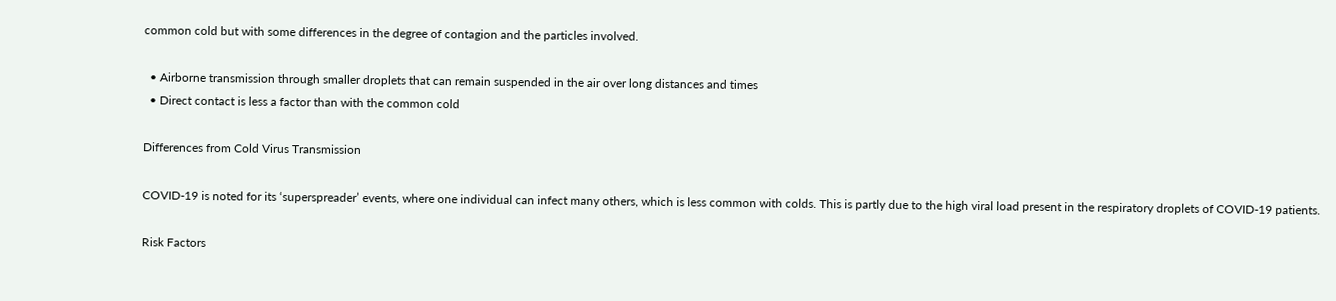common cold but with some differences in the degree of contagion and the particles involved.

  • Airborne transmission through smaller droplets that can remain suspended in the air over long distances and times
  • Direct contact is less a factor than with the common cold

Differences from Cold Virus Transmission

COVID-19 is noted for its ‘superspreader’ events, where one individual can infect many others, which is less common with colds. This is partly due to the high viral load present in the respiratory droplets of COVID-19 patients.

Risk Factors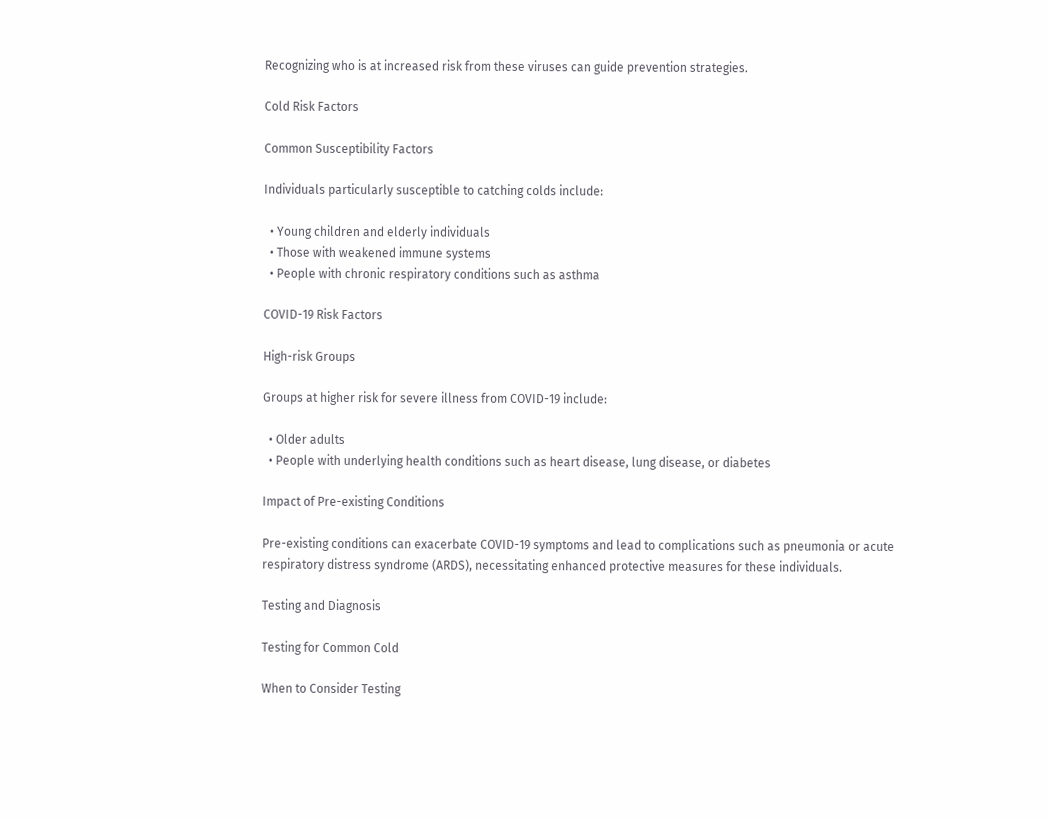Recognizing who is at increased risk from these viruses can guide prevention strategies.

Cold Risk Factors

Common Susceptibility Factors

Individuals particularly susceptible to catching colds include:

  • Young children and elderly individuals
  • Those with weakened immune systems
  • People with chronic respiratory conditions such as asthma

COVID-19 Risk Factors

High-risk Groups

Groups at higher risk for severe illness from COVID-19 include:

  • Older adults
  • People with underlying health conditions such as heart disease, lung disease, or diabetes

Impact of Pre-existing Conditions

Pre-existing conditions can exacerbate COVID-19 symptoms and lead to complications such as pneumonia or acute respiratory distress syndrome (ARDS), necessitating enhanced protective measures for these individuals.

Testing and Diagnosis

Testing for Common Cold

When to Consider Testing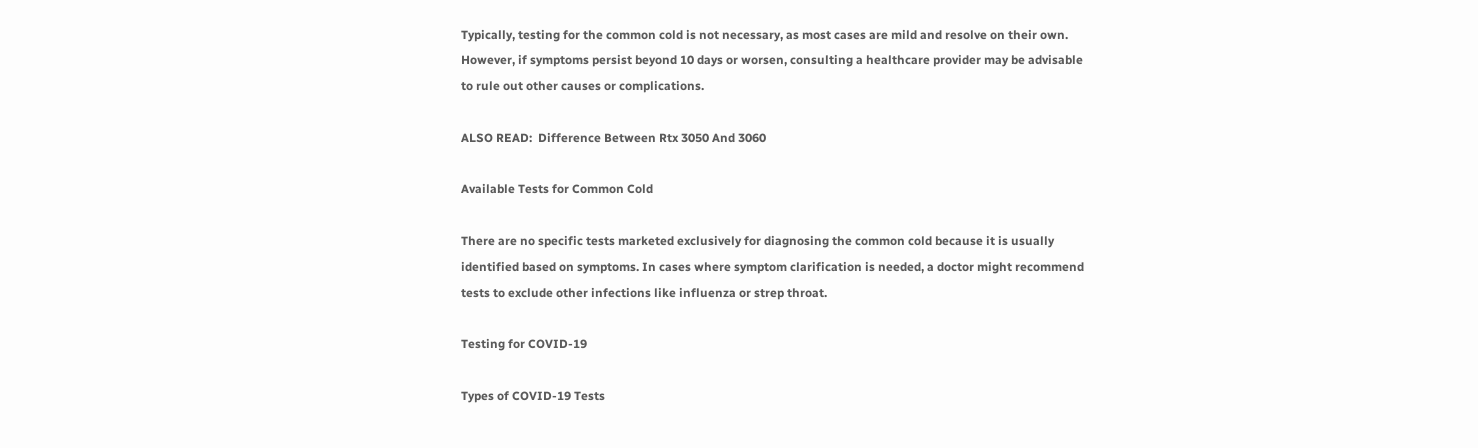Typically, testing for the common cold is not necessary, as most cases are mild and resolve on their own. However, if symptoms persist beyond 10 days or worsen, consulting a healthcare provider may be advisable to rule out other causes or complications.

ALSO READ:  Difference Between Rtx 3050 And 3060

Available Tests for Common Cold

There are no specific tests marketed exclusively for diagnosing the common cold because it is usually identified based on symptoms. In cases where symptom clarification is needed, a doctor might recommend tests to exclude other infections like influenza or strep throat.

Testing for COVID-19

Types of COVID-19 Tests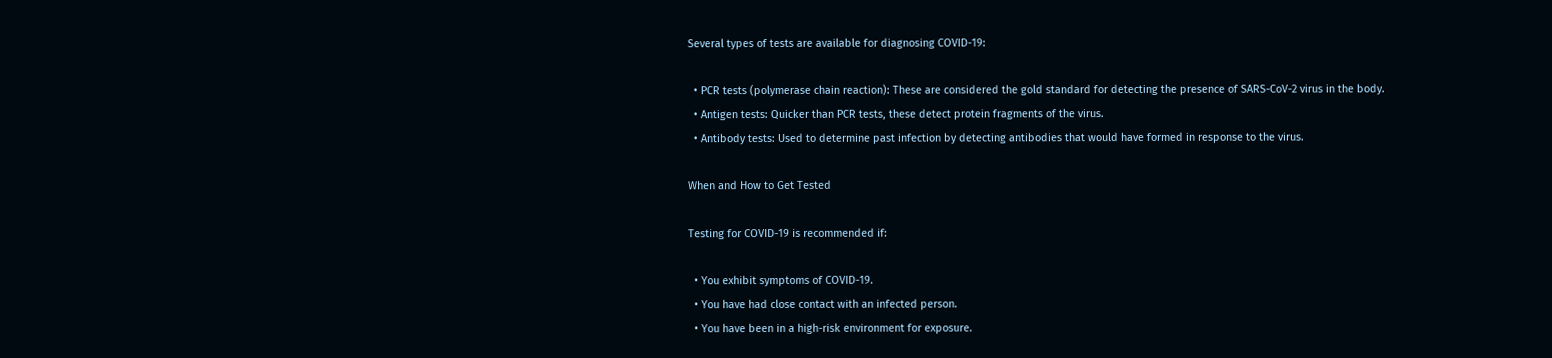Several types of tests are available for diagnosing COVID-19:

  • PCR tests (polymerase chain reaction): These are considered the gold standard for detecting the presence of SARS-CoV-2 virus in the body.
  • Antigen tests: Quicker than PCR tests, these detect protein fragments of the virus.
  • Antibody tests: Used to determine past infection by detecting antibodies that would have formed in response to the virus.

When and How to Get Tested

Testing for COVID-19 is recommended if:

  • You exhibit symptoms of COVID-19.
  • You have had close contact with an infected person.
  • You have been in a high-risk environment for exposure.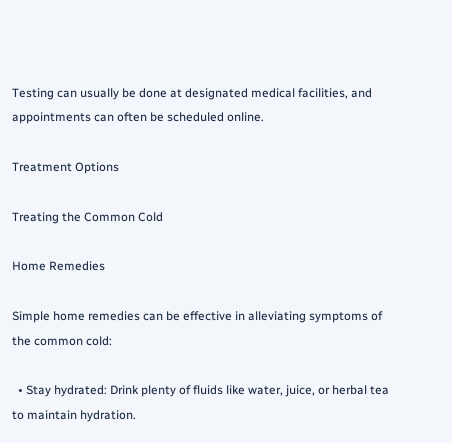Testing can usually be done at designated medical facilities, and appointments can often be scheduled online.

Treatment Options

Treating the Common Cold

Home Remedies

Simple home remedies can be effective in alleviating symptoms of the common cold:

  • Stay hydrated: Drink plenty of fluids like water, juice, or herbal tea to maintain hydration.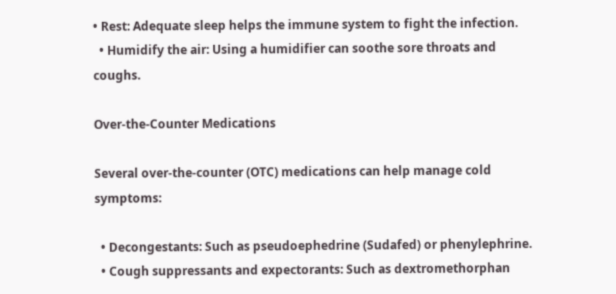• Rest: Adequate sleep helps the immune system to fight the infection.
  • Humidify the air: Using a humidifier can soothe sore throats and coughs.

Over-the-Counter Medications

Several over-the-counter (OTC) medications can help manage cold symptoms:

  • Decongestants: Such as pseudoephedrine (Sudafed) or phenylephrine.
  • Cough suppressants and expectorants: Such as dextromethorphan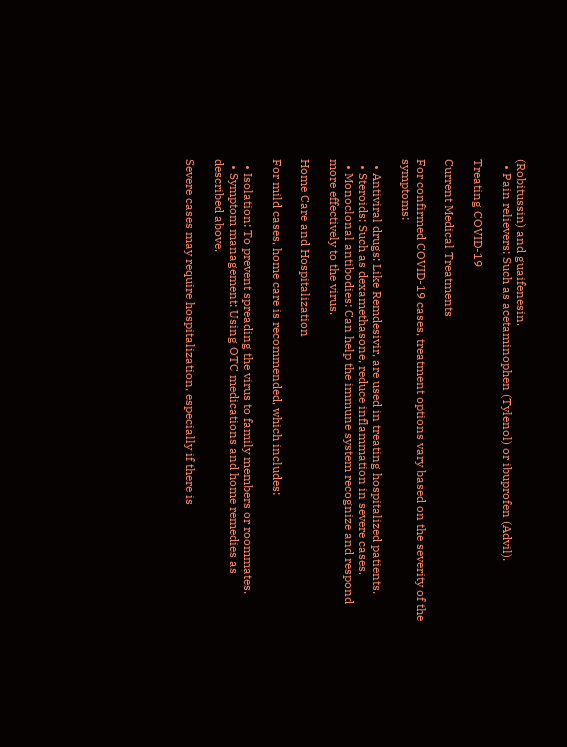(Robitussin) and guaifenesin.
  • Pain relievers: Such as acetaminophen (Tylenol) or ibuprofen (Advil).

Treating COVID-19

Current Medical Treatments

For confirmed COVID-19 cases, treatment options vary based on the severity of the symptoms:

  • Antiviral drugs: Like Remdesivir, are used in treating hospitalized patients.
  • Steroids: Such as dexamethasone, reduce inflammation in severe cases.
  • Monoclonal antibodies: Can help the immune system recognize and respond more effectively to the virus.

Home Care and Hospitalization

For mild cases, home care is recommended, which includes:

  • Isolation: To prevent spreading the virus to family members or roommates.
  • Symptom management: Using OTC medications and home remedies as described above.

Severe cases may require hospitalization, especially if there is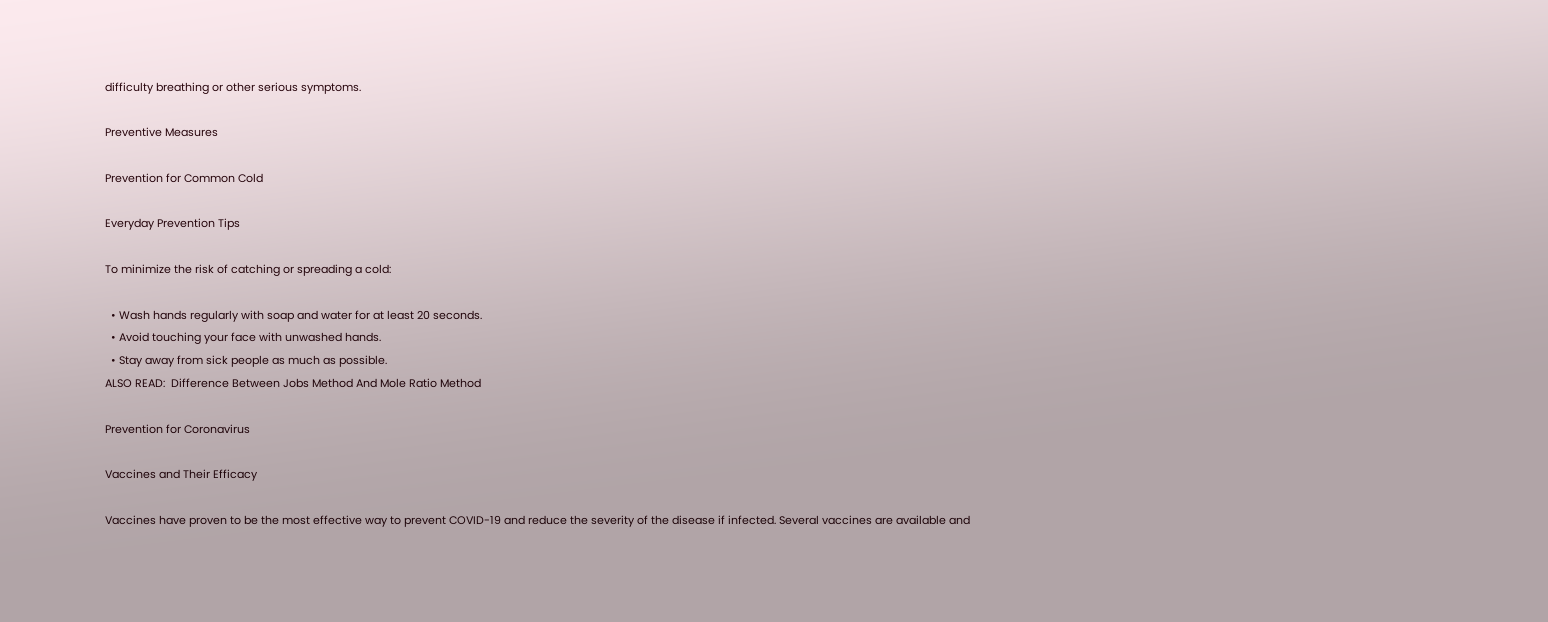difficulty breathing or other serious symptoms.

Preventive Measures

Prevention for Common Cold

Everyday Prevention Tips

To minimize the risk of catching or spreading a cold:

  • Wash hands regularly with soap and water for at least 20 seconds.
  • Avoid touching your face with unwashed hands.
  • Stay away from sick people as much as possible.
ALSO READ:  Difference Between Jobs Method And Mole Ratio Method

Prevention for Coronavirus

Vaccines and Their Efficacy

Vaccines have proven to be the most effective way to prevent COVID-19 and reduce the severity of the disease if infected. Several vaccines are available and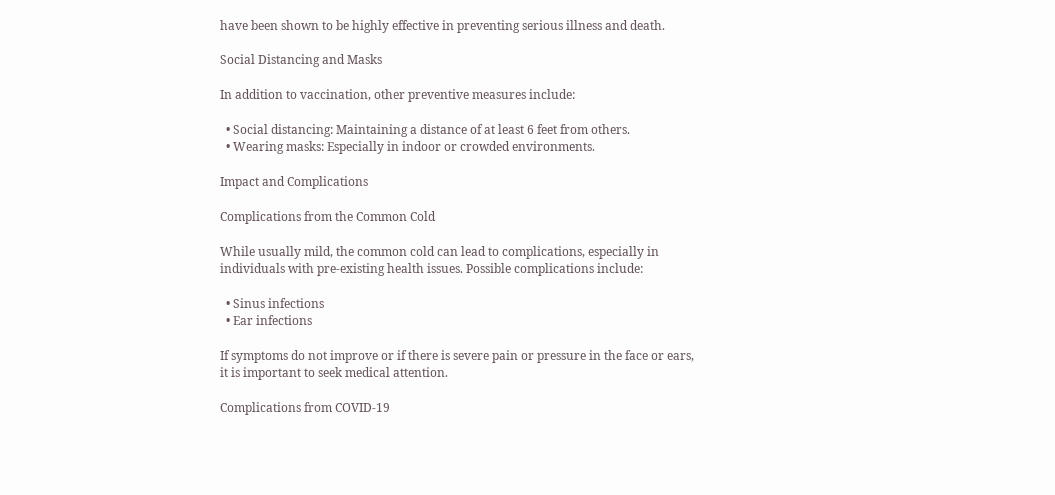have been shown to be highly effective in preventing serious illness and death.

Social Distancing and Masks

In addition to vaccination, other preventive measures include:

  • Social distancing: Maintaining a distance of at least 6 feet from others.
  • Wearing masks: Especially in indoor or crowded environments.

Impact and Complications

Complications from the Common Cold

While usually mild, the common cold can lead to complications, especially in individuals with pre-existing health issues. Possible complications include:

  • Sinus infections
  • Ear infections

If symptoms do not improve or if there is severe pain or pressure in the face or ears, it is important to seek medical attention.

Complications from COVID-19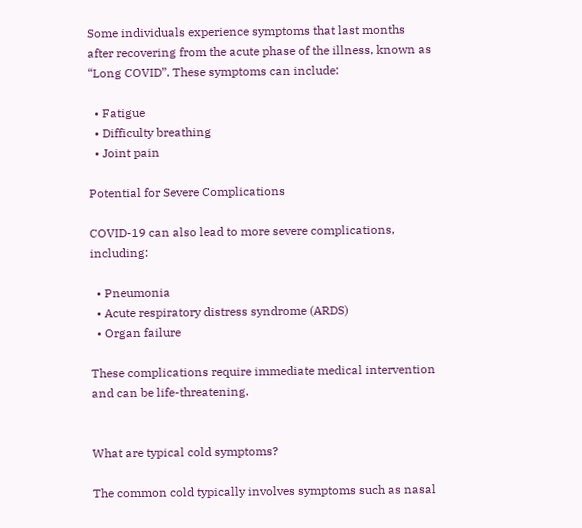Some individuals experience symptoms that last months after recovering from the acute phase of the illness, known as “Long COVID”. These symptoms can include:

  • Fatigue
  • Difficulty breathing
  • Joint pain

Potential for Severe Complications

COVID-19 can also lead to more severe complications, including:

  • Pneumonia
  • Acute respiratory distress syndrome (ARDS)
  • Organ failure

These complications require immediate medical intervention and can be life-threatening.


What are typical cold symptoms?

The common cold typically involves symptoms such as nasal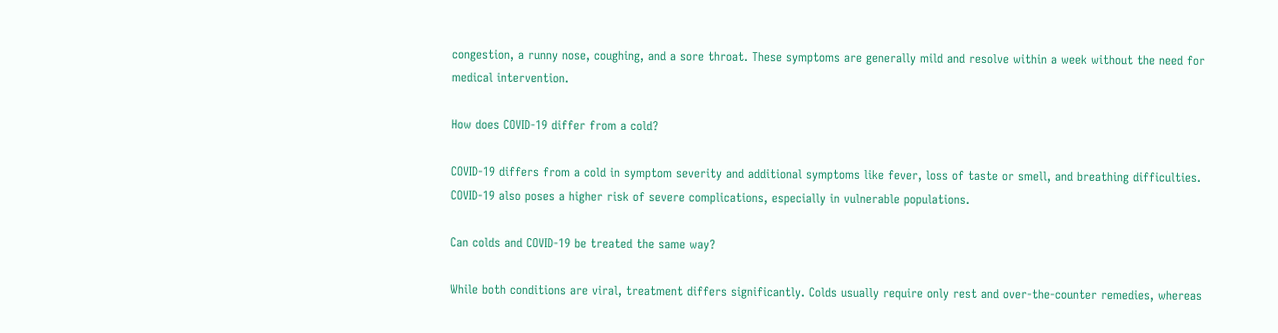congestion, a runny nose, coughing, and a sore throat. These symptoms are generally mild and resolve within a week without the need for medical intervention.

How does COVID-19 differ from a cold?

COVID-19 differs from a cold in symptom severity and additional symptoms like fever, loss of taste or smell, and breathing difficulties. COVID-19 also poses a higher risk of severe complications, especially in vulnerable populations.

Can colds and COVID-19 be treated the same way?

While both conditions are viral, treatment differs significantly. Colds usually require only rest and over-the-counter remedies, whereas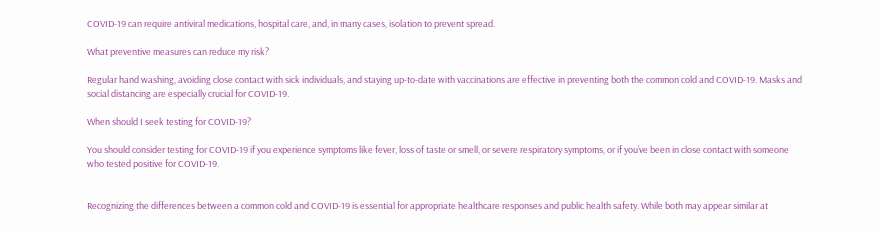COVID-19 can require antiviral medications, hospital care, and, in many cases, isolation to prevent spread.

What preventive measures can reduce my risk?

Regular hand washing, avoiding close contact with sick individuals, and staying up-to-date with vaccinations are effective in preventing both the common cold and COVID-19. Masks and social distancing are especially crucial for COVID-19.

When should I seek testing for COVID-19?

You should consider testing for COVID-19 if you experience symptoms like fever, loss of taste or smell, or severe respiratory symptoms, or if you’ve been in close contact with someone who tested positive for COVID-19.


Recognizing the differences between a common cold and COVID-19 is essential for appropriate healthcare responses and public health safety. While both may appear similar at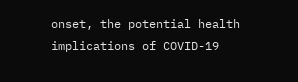onset, the potential health implications of COVID-19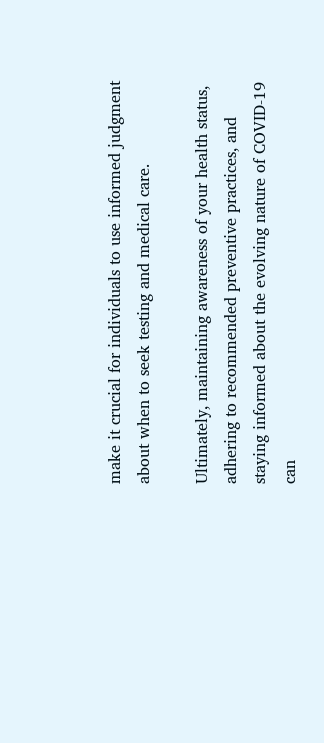make it crucial for individuals to use informed judgment about when to seek testing and medical care.

Ultimately, maintaining awareness of your health status, adhering to recommended preventive practices, and staying informed about the evolving nature of COVID-19 can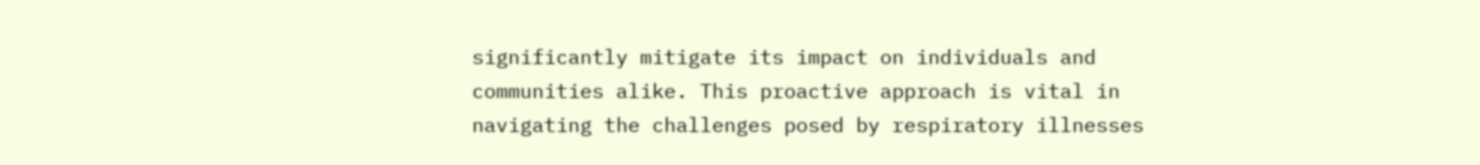significantly mitigate its impact on individuals and communities alike. This proactive approach is vital in navigating the challenges posed by respiratory illnesses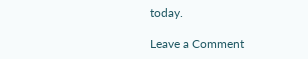today.

Leave a Comment